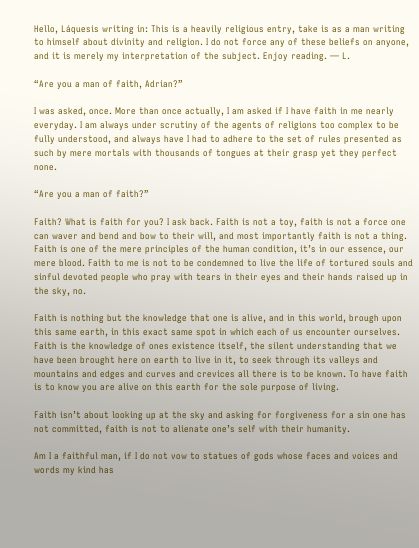Hello, Láquesis writing in: This is a heavily religious entry, take is as a man writing to himself about divinity and religion. I do not force any of these beliefs on anyone, and it is merely my interpretation of the subject. Enjoy reading. — L.

“Are you a man of faith, Adrian?”

I was asked, once. More than once actually, I am asked if I have faith in me nearly everyday. I am always under scrutiny of the agents of religions too complex to be fully understood, and always have I had to adhere to the set of rules presented as such by mere mortals with thousands of tongues at their grasp yet they perfect none.

“Are you a man of faith?”

Faith? What is faith for you? I ask back. Faith is not a toy, faith is not a force one can waver and bend and bow to their will, and most importantly faith is not a thing. Faith is one of the mere principles of the human condition, it’s in our essence, our mere blood. Faith to me is not to be condemned to live the life of tortured souls and sinful devoted people who pray with tears in their eyes and their hands raised up in the sky, no.

Faith is nothing but the knowledge that one is alive, and in this world, brough upon this same earth, in this exact same spot in which each of us encounter ourselves. Faith is the knowledge of ones existence itself, the silent understanding that we have been brought here on earth to live in it, to seek through its valleys and mountains and edges and curves and crevices all there is to be known. To have faith is to know you are alive on this earth for the sole purpose of living.

Faith isn’t about looking up at the sky and asking for forgiveness for a sin one has not committed, faith is not to alienate one’s self with their humanity.

Am I a faithful man, if I do not vow to statues of gods whose faces and voices and words my kind has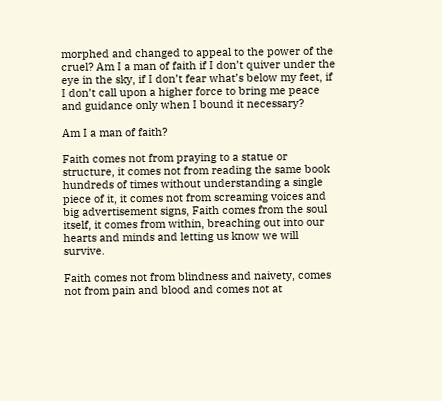morphed and changed to appeal to the power of the cruel? Am I a man of faith if I don’t quiver under the eye in the sky, if I don’t fear what’s below my feet, if I don’t call upon a higher force to bring me peace and guidance only when I bound it necessary?

Am I a man of faith?

Faith comes not from praying to a statue or structure, it comes not from reading the same book hundreds of times without understanding a single piece of it, it comes not from screaming voices and big advertisement signs, Faith comes from the soul itself, it comes from within, breaching out into our hearts and minds and letting us know we will survive.

Faith comes not from blindness and naivety, comes not from pain and blood and comes not at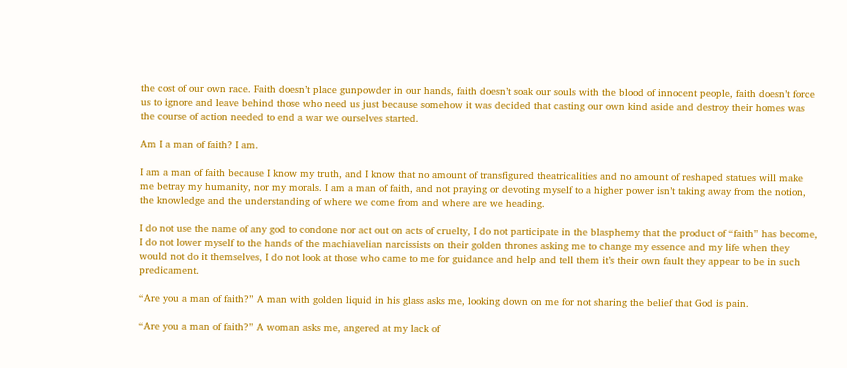the cost of our own race. Faith doesn’t place gunpowder in our hands, faith doesn’t soak our souls with the blood of innocent people, faith doesn’t force us to ignore and leave behind those who need us just because somehow it was decided that casting our own kind aside and destroy their homes was the course of action needed to end a war we ourselves started.

Am I a man of faith? I am.

I am a man of faith because I know my truth, and I know that no amount of transfigured theatricalities and no amount of reshaped statues will make me betray my humanity, nor my morals. I am a man of faith, and not praying or devoting myself to a higher power isn’t taking away from the notion, the knowledge and the understanding of where we come from and where are we heading.

I do not use the name of any god to condone nor act out on acts of cruelty, I do not participate in the blasphemy that the product of “faith” has become, I do not lower myself to the hands of the machiavelian narcissists on their golden thrones asking me to change my essence and my life when they would not do it themselves, I do not look at those who came to me for guidance and help and tell them it’s their own fault they appear to be in such predicament.

“Are you a man of faith?” A man with golden liquid in his glass asks me, looking down on me for not sharing the belief that God is pain.

“Are you a man of faith?” A woman asks me, angered at my lack of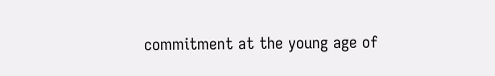commitment at the young age of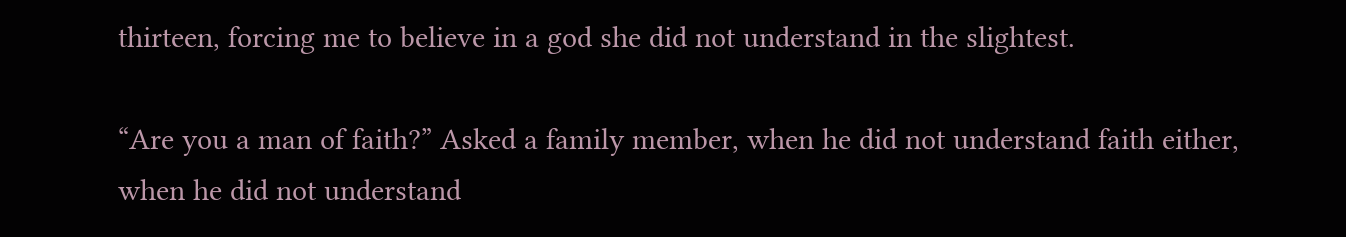thirteen, forcing me to believe in a god she did not understand in the slightest.

“Are you a man of faith?” Asked a family member, when he did not understand faith either, when he did not understand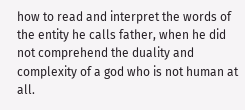how to read and interpret the words of the entity he calls father, when he did not comprehend the duality and complexity of a god who is not human at all.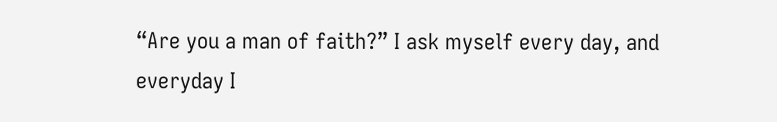“Are you a man of faith?” I ask myself every day, and everyday I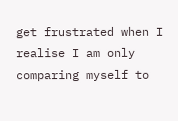get frustrated when I realise I am only comparing myself to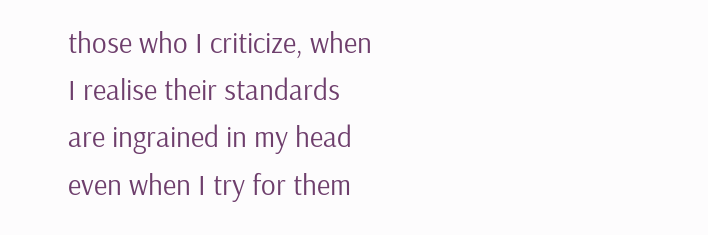those who I criticize, when I realise their standards are ingrained in my head even when I try for them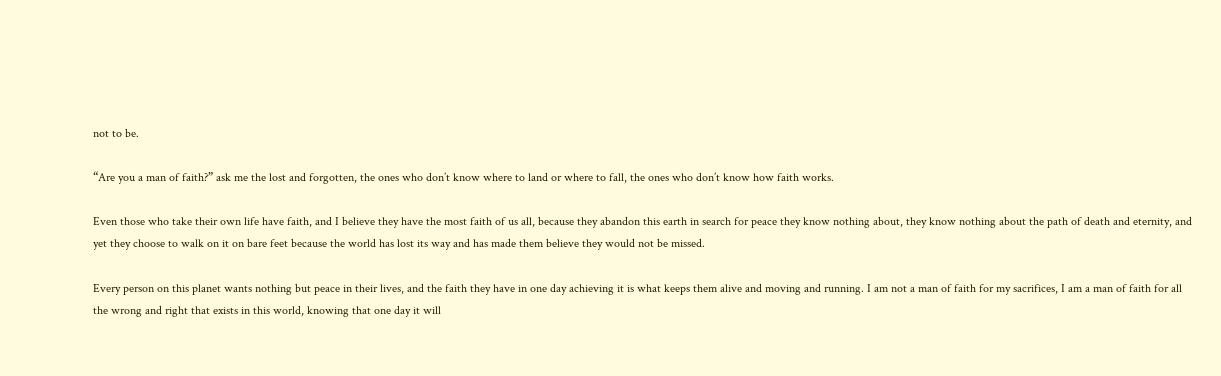not to be.

“Are you a man of faith?” ask me the lost and forgotten, the ones who don’t know where to land or where to fall, the ones who don’t know how faith works.

Even those who take their own life have faith, and I believe they have the most faith of us all, because they abandon this earth in search for peace they know nothing about, they know nothing about the path of death and eternity, and yet they choose to walk on it on bare feet because the world has lost its way and has made them believe they would not be missed.

Every person on this planet wants nothing but peace in their lives, and the faith they have in one day achieving it is what keeps them alive and moving and running. I am not a man of faith for my sacrifices, I am a man of faith for all the wrong and right that exists in this world, knowing that one day it will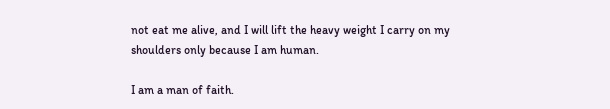not eat me alive, and I will lift the heavy weight I carry on my shoulders only because I am human.

I am a man of faith.